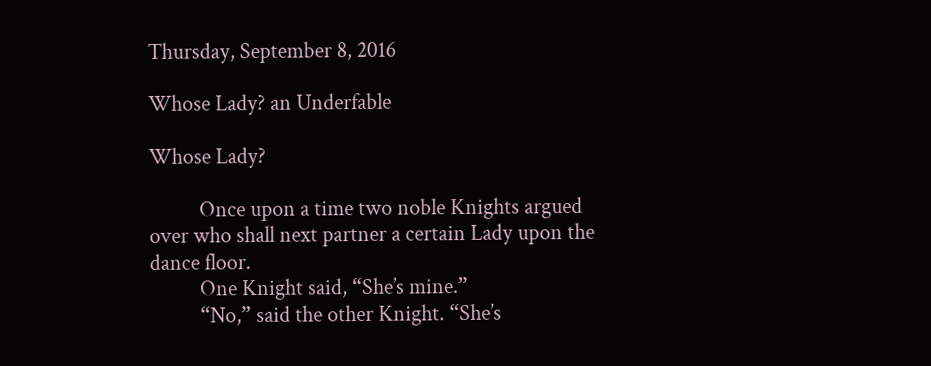Thursday, September 8, 2016

Whose Lady? an Underfable

Whose Lady?

          Once upon a time two noble Knights argued over who shall next partner a certain Lady upon the dance floor.
          One Knight said, “She’s mine.”
          “No,” said the other Knight. “She’s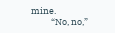mine.
          “No, no,”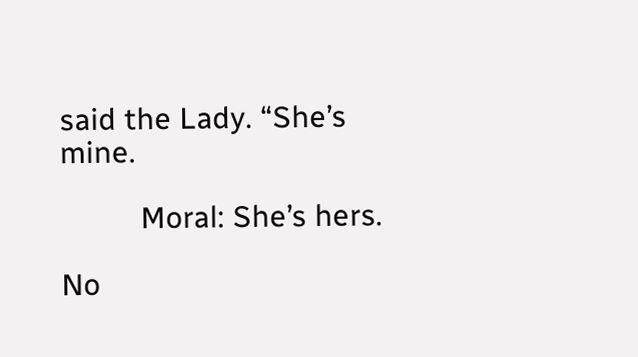said the Lady. “She’s mine.

          Moral: She’s hers.

No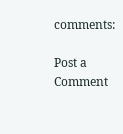comments:

Post a Comment